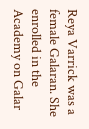Reya Varrick was a female Galaran. She enrolled in the Academy on Galar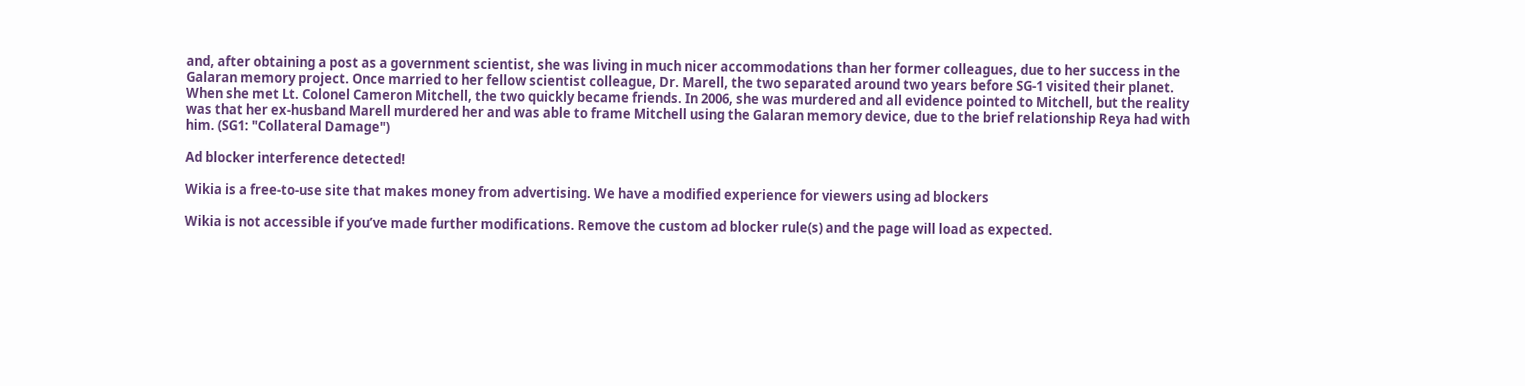and, after obtaining a post as a government scientist, she was living in much nicer accommodations than her former colleagues, due to her success in the Galaran memory project. Once married to her fellow scientist colleague, Dr. Marell, the two separated around two years before SG-1 visited their planet. When she met Lt. Colonel Cameron Mitchell, the two quickly became friends. In 2006, she was murdered and all evidence pointed to Mitchell, but the reality was that her ex-husband Marell murdered her and was able to frame Mitchell using the Galaran memory device, due to the brief relationship Reya had with him. (SG1: "Collateral Damage")

Ad blocker interference detected!

Wikia is a free-to-use site that makes money from advertising. We have a modified experience for viewers using ad blockers

Wikia is not accessible if you’ve made further modifications. Remove the custom ad blocker rule(s) and the page will load as expected.